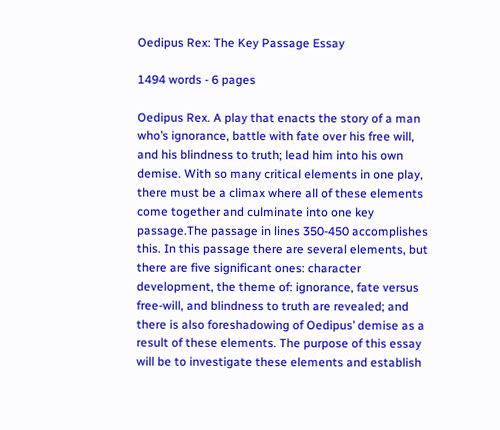Oedipus Rex: The Key Passage Essay

1494 words - 6 pages

Oedipus Rex. A play that enacts the story of a man who’s ignorance, battle with fate over his free will, and his blindness to truth; lead him into his own demise. With so many critical elements in one play, there must be a climax where all of these elements come together and culminate into one key passage.The passage in lines 350-450 accomplishes this. In this passage there are several elements, but there are five significant ones: character development, the theme of: ignorance, fate versus free-will, and blindness to truth are revealed; and there is also foreshadowing of Oedipus’ demise as a result of these elements. The purpose of this essay will be to investigate these elements and establish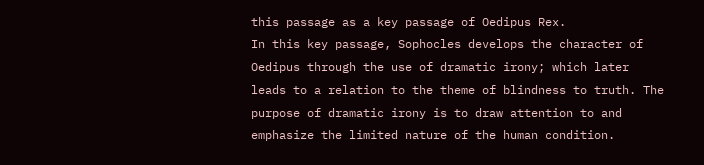this passage as a key passage of Oedipus Rex.
In this key passage, Sophocles develops the character of Oedipus through the use of dramatic irony; which later leads to a relation to the theme of blindness to truth. The purpose of dramatic irony is to draw attention to and emphasize the limited nature of the human condition.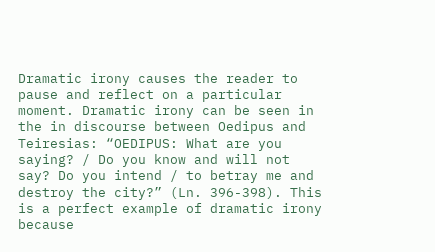Dramatic irony causes the reader to pause and reflect on a particular moment. Dramatic irony can be seen in the in discourse between Oedipus and Teiresias: “OEDIPUS: What are you saying? / Do you know and will not say? Do you intend / to betray me and destroy the city?” (Ln. 396-398). This is a perfect example of dramatic irony because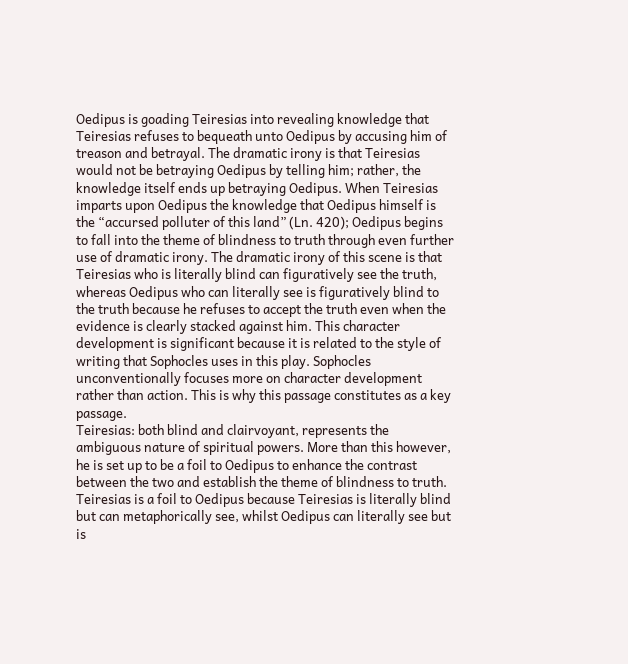Oedipus is goading Teiresias into revealing knowledge that Teiresias refuses to bequeath unto Oedipus by accusing him of treason and betrayal. The dramatic irony is that Teiresias would not be betraying Oedipus by telling him; rather, the knowledge itself ends up betraying Oedipus. When Teiresias imparts upon Oedipus the knowledge that Oedipus himself is the “accursed polluter of this land” (Ln. 420); Oedipus begins to fall into the theme of blindness to truth through even further use of dramatic irony. The dramatic irony of this scene is that Teiresias who is literally blind can figuratively see the truth, whereas Oedipus who can literally see is figuratively blind to the truth because he refuses to accept the truth even when the evidence is clearly stacked against him. This character development is significant because it is related to the style of writing that Sophocles uses in this play. Sophocles unconventionally focuses more on character development rather than action. This is why this passage constitutes as a key passage.
Teiresias: both blind and clairvoyant, represents the ambiguous nature of spiritual powers. More than this however, he is set up to be a foil to Oedipus to enhance the contrast between the two and establish the theme of blindness to truth. Teiresias is a foil to Oedipus because Teiresias is literally blind but can metaphorically see, whilst Oedipus can literally see but is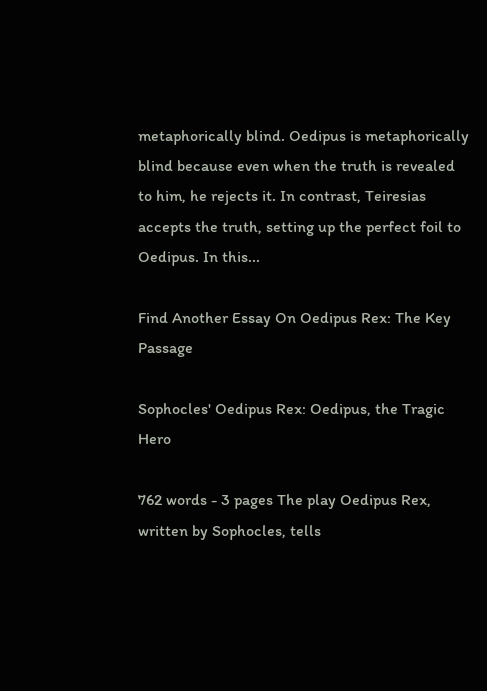metaphorically blind. Oedipus is metaphorically blind because even when the truth is revealed to him, he rejects it. In contrast, Teiresias accepts the truth, setting up the perfect foil to Oedipus. In this...

Find Another Essay On Oedipus Rex: The Key Passage

Sophocles' Oedipus Rex: Oedipus, the Tragic Hero

762 words - 3 pages The play Oedipus Rex, written by Sophocles, tells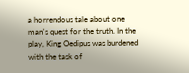a horrendous tale about one man's quest for the truth. In the play, King Oedipus was burdened with the task of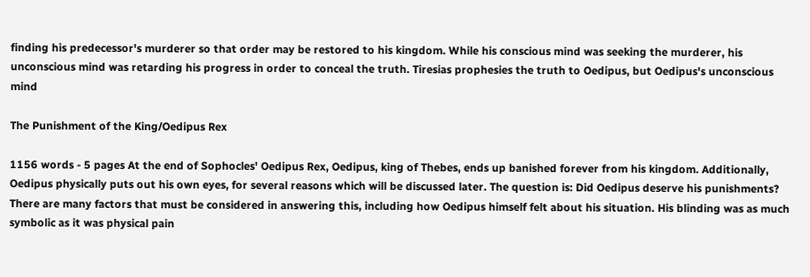finding his predecessor's murderer so that order may be restored to his kingdom. While his conscious mind was seeking the murderer, his unconscious mind was retarding his progress in order to conceal the truth. Tiresias prophesies the truth to Oedipus, but Oedipus's unconscious mind

The Punishment of the King/Oedipus Rex

1156 words - 5 pages At the end of Sophocles' Oedipus Rex, Oedipus, king of Thebes, ends up banished forever from his kingdom. Additionally, Oedipus physically puts out his own eyes, for several reasons which will be discussed later. The question is: Did Oedipus deserve his punishments? There are many factors that must be considered in answering this, including how Oedipus himself felt about his situation. His blinding was as much symbolic as it was physical pain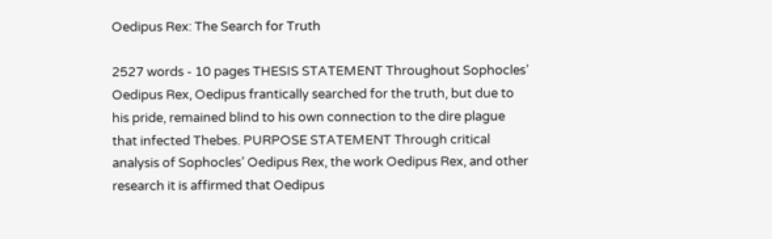Oedipus Rex: The Search for Truth

2527 words - 10 pages THESIS STATEMENT Throughout Sophocles’ Oedipus Rex, Oedipus frantically searched for the truth, but due to his pride, remained blind to his own connection to the dire plague that infected Thebes. PURPOSE STATEMENT Through critical analysis of Sophocles’ Oedipus Rex, the work Oedipus Rex, and other research it is affirmed that Oedipus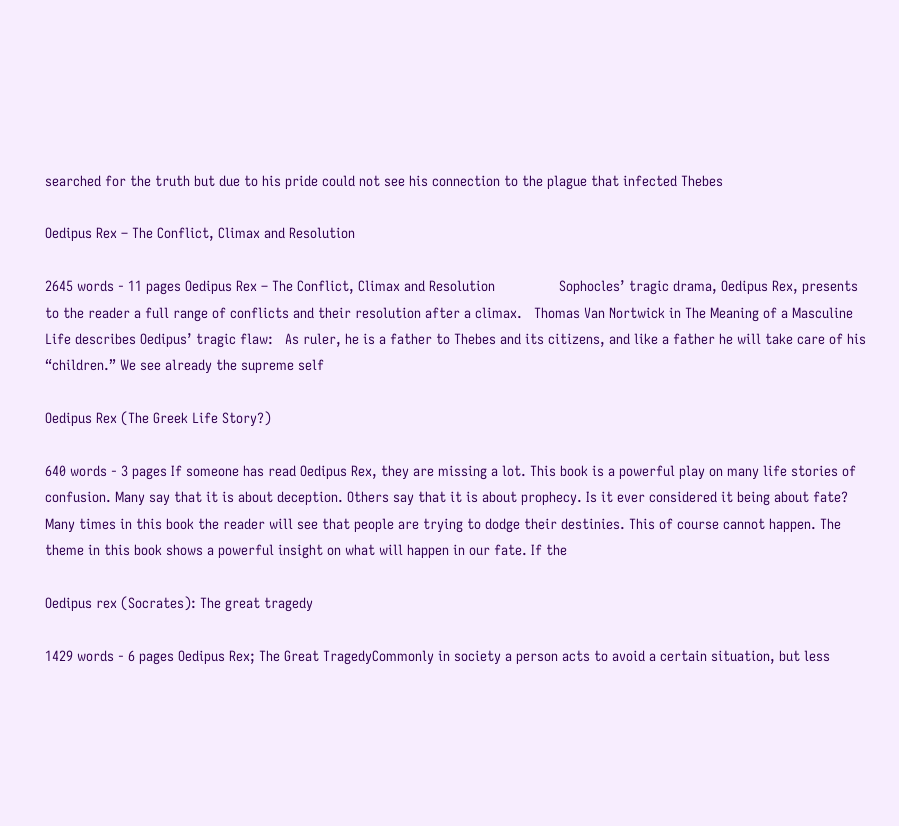searched for the truth but due to his pride could not see his connection to the plague that infected Thebes

Oedipus Rex – The Conflict, Climax and Resolution

2645 words - 11 pages Oedipus Rex – The Conflict, Climax and Resolution                Sophocles’ tragic drama, Oedipus Rex, presents to the reader a full range of conflicts and their resolution after a climax.   Thomas Van Nortwick in The Meaning of a Masculine Life describes Oedipus’ tragic flaw:   As ruler, he is a father to Thebes and its citizens, and like a father he will take care of his “children.” We see already the supreme self

Oedipus Rex (The Greek Life Story?)

640 words - 3 pages If someone has read Oedipus Rex, they are missing a lot. This book is a powerful play on many life stories of confusion. Many say that it is about deception. Others say that it is about prophecy. Is it ever considered it being about fate? Many times in this book the reader will see that people are trying to dodge their destinies. This of course cannot happen. The theme in this book shows a powerful insight on what will happen in our fate. If the

Oedipus rex (Socrates): The great tragedy

1429 words - 6 pages Oedipus Rex; The Great TragedyCommonly in society a person acts to avoid a certain situation, but less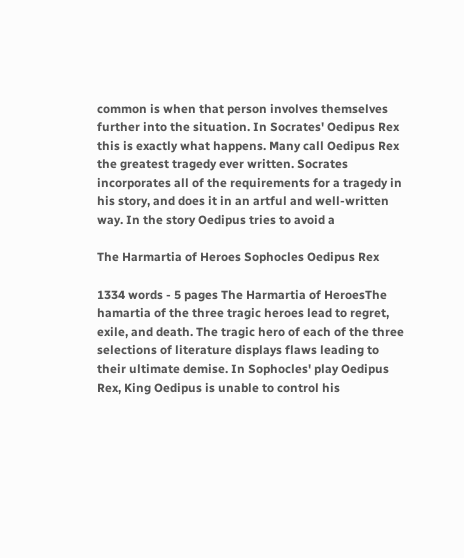common is when that person involves themselves further into the situation. In Socrates' Oedipus Rex this is exactly what happens. Many call Oedipus Rex the greatest tragedy ever written. Socrates incorporates all of the requirements for a tragedy in his story, and does it in an artful and well-written way. In the story Oedipus tries to avoid a

The Harmartia of Heroes Sophocles Oedipus Rex

1334 words - 5 pages The Harmartia of HeroesThe hamartia of the three tragic heroes lead to regret, exile, and death. The tragic hero of each of the three selections of literature displays flaws leading to their ultimate demise. In Sophocles' play Oedipus Rex, King Oedipus is unable to control his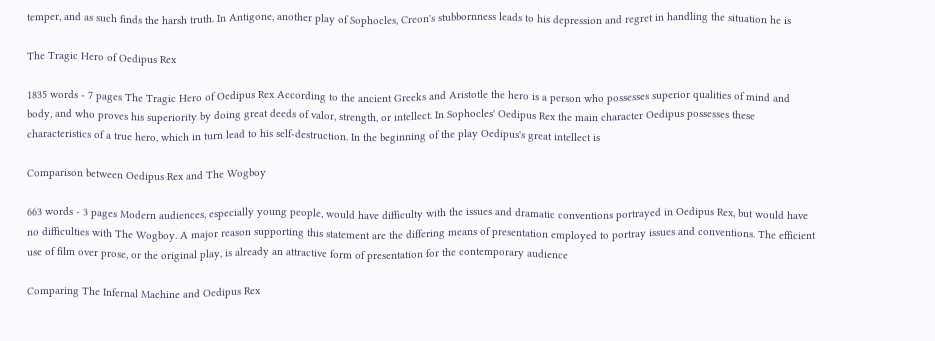temper, and as such finds the harsh truth. In Antigone, another play of Sophocles, Creon's stubbornness leads to his depression and regret in handling the situation he is

The Tragic Hero of Oedipus Rex

1835 words - 7 pages The Tragic Hero of Oedipus Rex According to the ancient Greeks and Aristotle the hero is a person who possesses superior qualities of mind and body, and who proves his superiority by doing great deeds of valor, strength, or intellect. In Sophocles' Oedipus Rex the main character Oedipus possesses these characteristics of a true hero, which in turn lead to his self-destruction. In the beginning of the play Oedipus's great intellect is

Comparison between Oedipus Rex and The Wogboy

663 words - 3 pages Modern audiences, especially young people, would have difficulty with the issues and dramatic conventions portrayed in Oedipus Rex, but would have no difficulties with The Wogboy. A major reason supporting this statement are the differing means of presentation employed to portray issues and conventions. The efficient use of film over prose, or the original play, is already an attractive form of presentation for the contemporary audience

Comparing The Infernal Machine and Oedipus Rex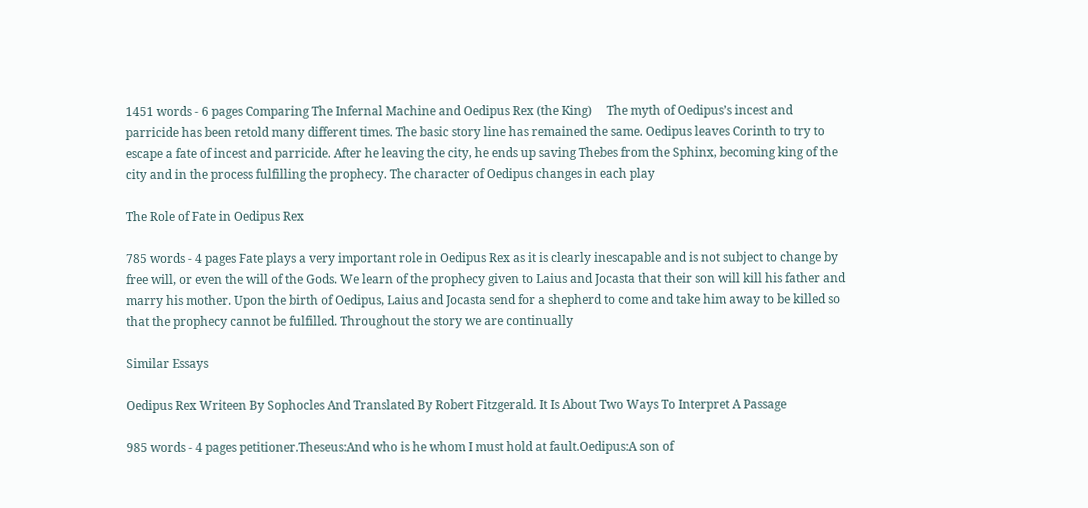1451 words - 6 pages Comparing The Infernal Machine and Oedipus Rex (the King)     The myth of Oedipus’s incest and parricide has been retold many different times. The basic story line has remained the same. Oedipus leaves Corinth to try to escape a fate of incest and parricide. After he leaving the city, he ends up saving Thebes from the Sphinx, becoming king of the city and in the process fulfilling the prophecy. The character of Oedipus changes in each play

The Role of Fate in Oedipus Rex

785 words - 4 pages Fate plays a very important role in Oedipus Rex as it is clearly inescapable and is not subject to change by free will, or even the will of the Gods. We learn of the prophecy given to Laius and Jocasta that their son will kill his father and marry his mother. Upon the birth of Oedipus, Laius and Jocasta send for a shepherd to come and take him away to be killed so that the prophecy cannot be fulfilled. Throughout the story we are continually

Similar Essays

Oedipus Rex Writeen By Sophocles And Translated By Robert Fitzgerald. It Is About Two Ways To Interpret A Passage

985 words - 4 pages petitioner.Theseus:And who is he whom I must hold at fault.Oedipus:A son of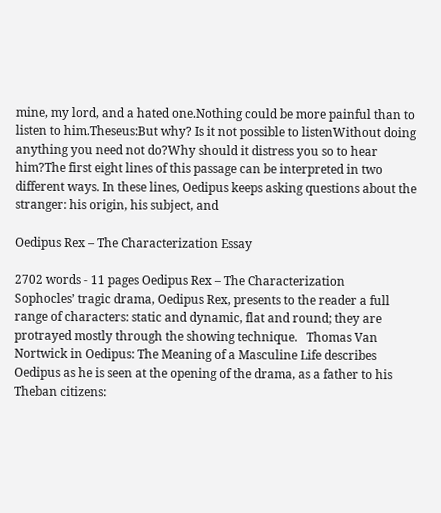mine, my lord, and a hated one.Nothing could be more painful than to listen to him.Theseus:But why? Is it not possible to listenWithout doing anything you need not do?Why should it distress you so to hear him?The first eight lines of this passage can be interpreted in two different ways. In these lines, Oedipus keeps asking questions about the stranger: his origin, his subject, and

Oedipus Rex – The Characterization Essay

2702 words - 11 pages Oedipus Rex – The Characterization               Sophocles’ tragic drama, Oedipus Rex, presents to the reader a full range of characters: static and dynamic, flat and round; they are protrayed mostly through the showing technique.   Thomas Van Nortwick in Oedipus: The Meaning of a Masculine Life describes Oedipus as he is seen at the opening of the drama, as a father to his Theban citizens: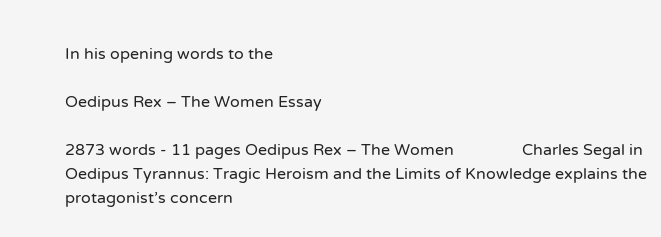In his opening words to the

Oedipus Rex – The Women Essay

2873 words - 11 pages Oedipus Rex – The Women                 Charles Segal in Oedipus Tyrannus: Tragic Heroism and the Limits of Knowledge explains the protagonist’s concern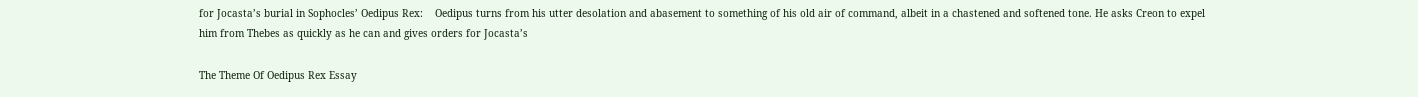for Jocasta’s burial in Sophocles’ Oedipus Rex:    Oedipus turns from his utter desolation and abasement to something of his old air of command, albeit in a chastened and softened tone. He asks Creon to expel him from Thebes as quickly as he can and gives orders for Jocasta’s

The Theme Of Oedipus Rex Essay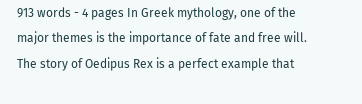913 words - 4 pages In Greek mythology, one of the major themes is the importance of fate and free will. The story of Oedipus Rex is a perfect example that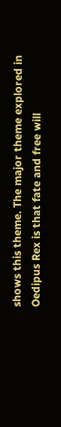shows this theme. The major theme explored in Oedipus Rex is that fate and free will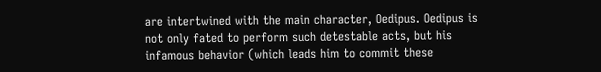are intertwined with the main character, Oedipus. Oedipus is not only fated to perform such detestable acts, but his infamous behavior (which leads him to commit these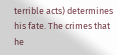terrible acts) determines his fate. The crimes that he